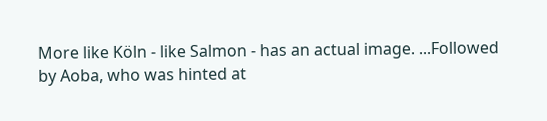More like Köln - like Salmon - has an actual image. ...Followed by Aoba, who was hinted at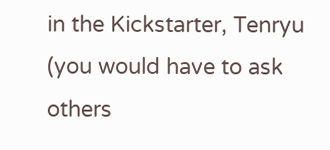in the Kickstarter, Tenryu (you would have to ask others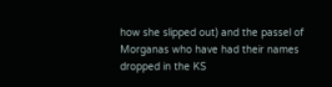how she slipped out) and the passel of Morganas who have had their names dropped in the KS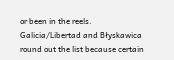or been in the reels. Galicia/Libertad and Błyskawica round out the list because certain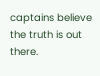captains believe the truth is out there.